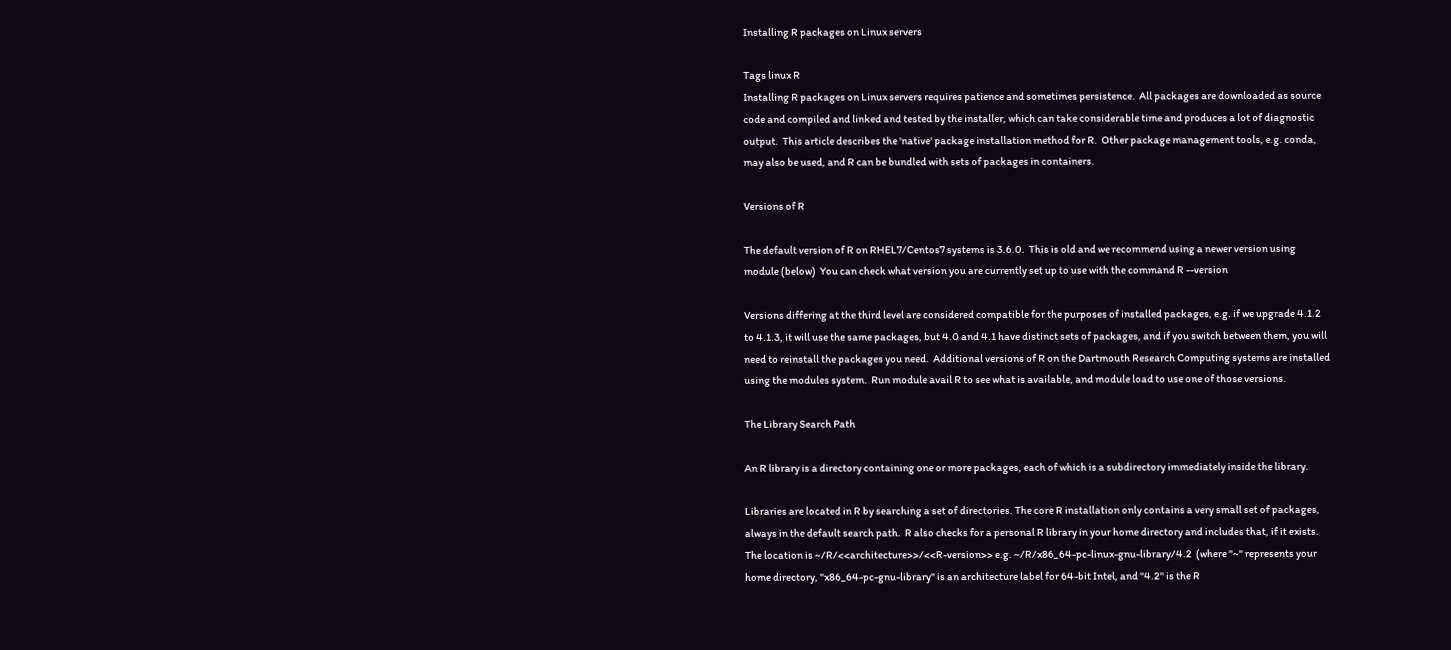Installing R packages on Linux servers

Tags linux R
Installing R packages on Linux servers requires patience and sometimes persistence.  All packages are downloaded as source code and compiled and linked and tested by the installer, which can take considerable time and produces a lot of diagnostic output.  This article describes the 'native' package installation method for R.  Other package management tools, e.g. conda, may also be used, and R can be bundled with sets of packages in containers.

Versions of R

The default version of R on RHEL7/Centos7 systems is 3.6.0.  This is old and we recommend using a newer version using module (below)  You can check what version you are currently set up to use with the command R --version

Versions differing at the third level are considered compatible for the purposes of installed packages, e.g. if we upgrade 4.1.2 to 4.1.3, it will use the same packages, but 4.0 and 4.1 have distinct sets of packages, and if you switch between them, you will need to reinstall the packages you need.  Additional versions of R on the Dartmouth Research Computing systems are installed using the modules system.  Run module avail R to see what is available, and module load to use one of those versions.

The Library Search Path

An R library is a directory containing one or more packages, each of which is a subdirectory immediately inside the library.

Libraries are located in R by searching a set of directories. The core R installation only contains a very small set of packages, always in the default search path.  R also checks for a personal R library in your home directory and includes that, if it exists.  The location is ~/R/<<architecture>>/<<R-version>> e.g. ~/R/x86_64-pc-linux-gnu-library/4.2  (where "~" represents your home directory, "x86_64-pc-gnu-library" is an architecture label for 64-bit Intel, and "4.2" is the R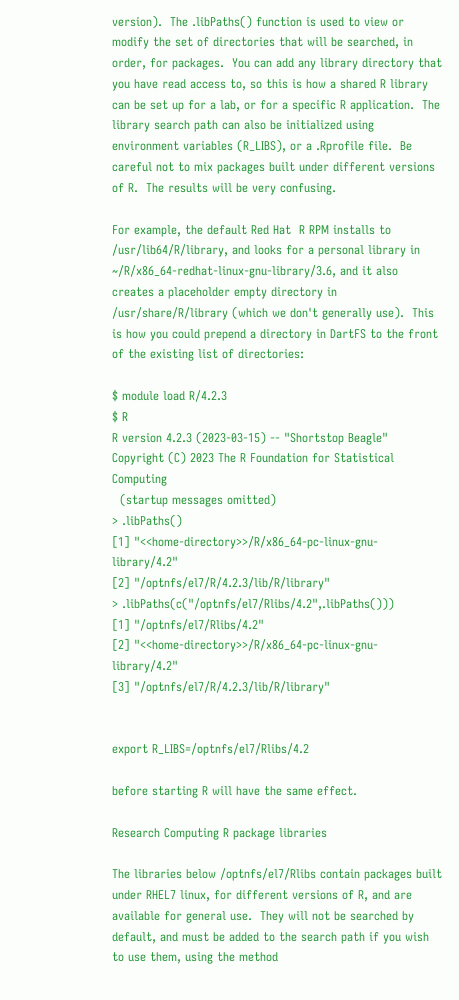version).  The .libPaths() function is used to view or modify the set of directories that will be searched, in order, for packages.  You can add any library directory that you have read access to, so this is how a shared R library can be set up for a lab, or for a specific R application.  The library search path can also be initialized using environment variables (R_LIBS), or a .Rprofile file.  Be careful not to mix packages built under different versions of R.  The results will be very confusing.

For example, the default Red Hat  R RPM installs to /usr/lib64/R/library, and looks for a personal library in ~/R/x86_64-redhat-linux-gnu-library/3.6, and it also creates a placeholder empty directory in /usr/share/R/library (which we don't generally use).  This is how you could prepend a directory in DartFS to the front of the existing list of directories:

$ module load R/4.2.3
$ R
R version 4.2.3 (2023-03-15) -- "Shortstop Beagle"
Copyright (C) 2023 The R Foundation for Statistical Computing
  (startup messages omitted)
> .libPaths()
[1] "<<home-directory>>/R/x86_64-pc-linux-gnu-library/4.2"
[2] "/optnfs/el7/R/4.2.3/lib/R/library"
> .libPaths(c("/optnfs/el7/Rlibs/4.2",.libPaths()))
[1] "/optnfs/el7/Rlibs/4.2"
[2] "<<home-directory>>/R/x86_64-pc-linux-gnu-library/4.2"
[3] "/optnfs/el7/R/4.2.3/lib/R/library"


export R_LIBS=/optnfs/el7/Rlibs/4.2

before starting R will have the same effect.

Research Computing R package libraries

The libraries below /optnfs/el7/Rlibs contain packages built under RHEL7 linux, for different versions of R, and are available for general use.  They will not be searched by default, and must be added to the search path if you wish to use them, using the method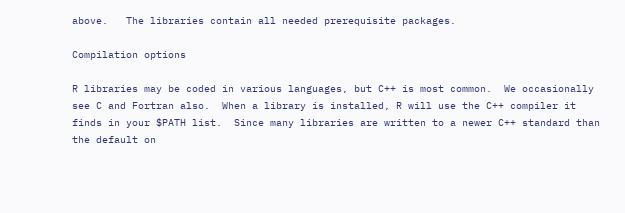above.   The libraries contain all needed prerequisite packages.

Compilation options

R libraries may be coded in various languages, but C++ is most common.  We occasionally see C and Fortran also.  When a library is installed, R will use the C++ compiler it finds in your $PATH list.  Since many libraries are written to a newer C++ standard than the default on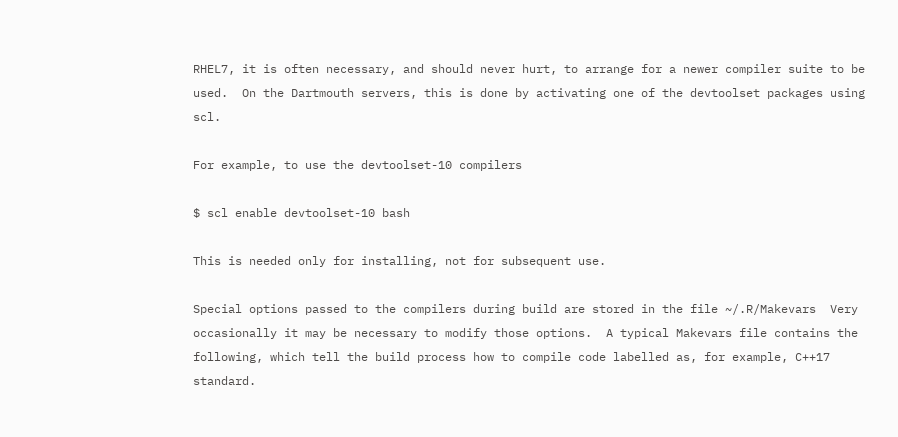RHEL7, it is often necessary, and should never hurt, to arrange for a newer compiler suite to be used.  On the Dartmouth servers, this is done by activating one of the devtoolset packages using scl.

For example, to use the devtoolset-10 compilers

$ scl enable devtoolset-10 bash

This is needed only for installing, not for subsequent use.

Special options passed to the compilers during build are stored in the file ~/.R/Makevars  Very occasionally it may be necessary to modify those options.  A typical Makevars file contains the following, which tell the build process how to compile code labelled as, for example, C++17 standard.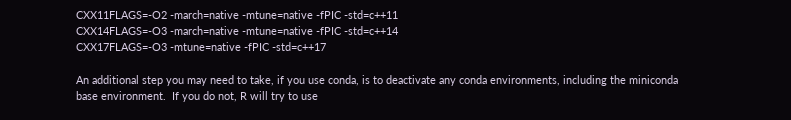CXX11FLAGS=-O2 -march=native -mtune=native -fPIC -std=c++11
CXX14FLAGS=-O3 -march=native -mtune=native -fPIC -std=c++14
CXX17FLAGS=-O3 -mtune=native -fPIC -std=c++17

An additional step you may need to take, if you use conda, is to deactivate any conda environments, including the miniconda base environment.  If you do not, R will try to use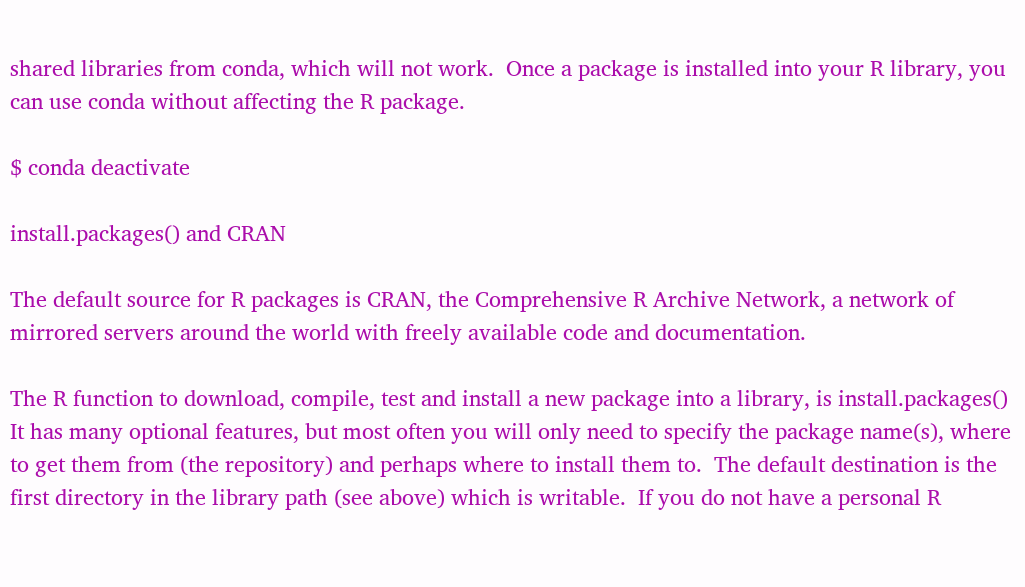shared libraries from conda, which will not work.  Once a package is installed into your R library, you can use conda without affecting the R package.

$ conda deactivate

install.packages() and CRAN

The default source for R packages is CRAN, the Comprehensive R Archive Network, a network of mirrored servers around the world with freely available code and documentation.

The R function to download, compile, test and install a new package into a library, is install.packages()  It has many optional features, but most often you will only need to specify the package name(s), where to get them from (the repository) and perhaps where to install them to.  The default destination is the first directory in the library path (see above) which is writable.  If you do not have a personal R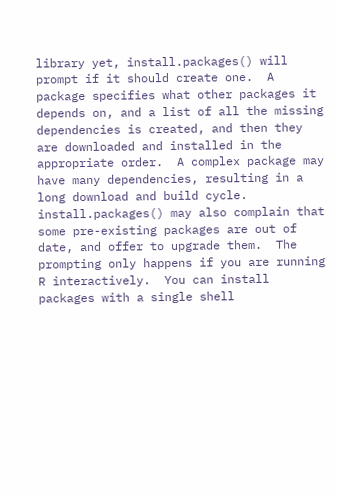library yet, install.packages() will prompt if it should create one.  A package specifies what other packages it depends on, and a list of all the missing dependencies is created, and then they are downloaded and installed in the appropriate order.  A complex package may have many dependencies, resulting in a long download and build cycle.  install.packages() may also complain that some pre-existing packages are out of date, and offer to upgrade them.  The prompting only happens if you are running R interactively.  You can install packages with a single shell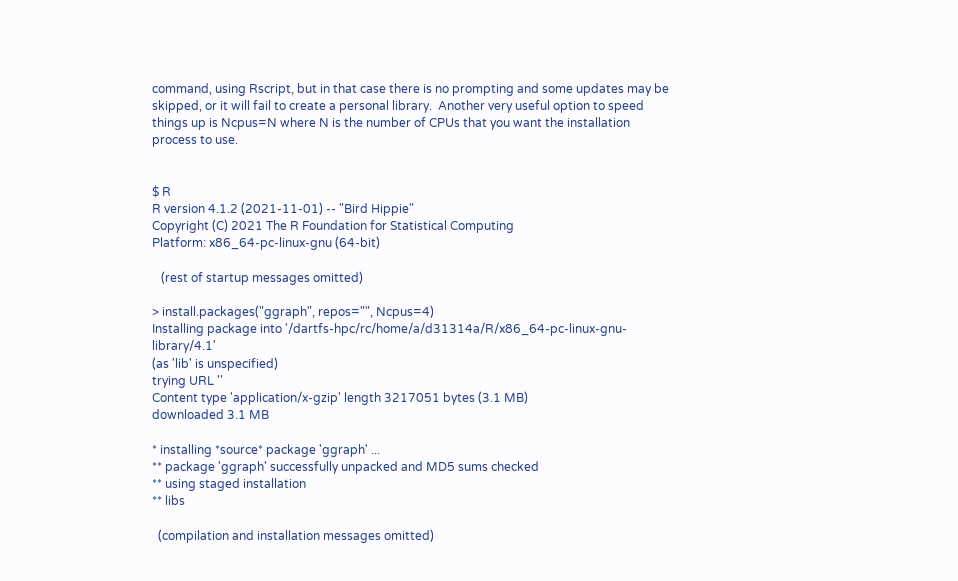command, using Rscript, but in that case there is no prompting and some updates may be skipped, or it will fail to create a personal library.  Another very useful option to speed things up is Ncpus=N where N is the number of CPUs that you want the installation process to use.


$ R
R version 4.1.2 (2021-11-01) -- "Bird Hippie"
Copyright (C) 2021 The R Foundation for Statistical Computing
Platform: x86_64-pc-linux-gnu (64-bit)

   (rest of startup messages omitted)

> install.packages("ggraph", repos="", Ncpus=4)
Installing package into '/dartfs-hpc/rc/home/a/d31314a/R/x86_64-pc-linux-gnu-library/4.1'
(as 'lib' is unspecified)
trying URL ''
Content type 'application/x-gzip' length 3217051 bytes (3.1 MB)
downloaded 3.1 MB

* installing *source* package 'ggraph' ...
** package 'ggraph' successfully unpacked and MD5 sums checked
** using staged installation
** libs

  (compilation and installation messages omitted)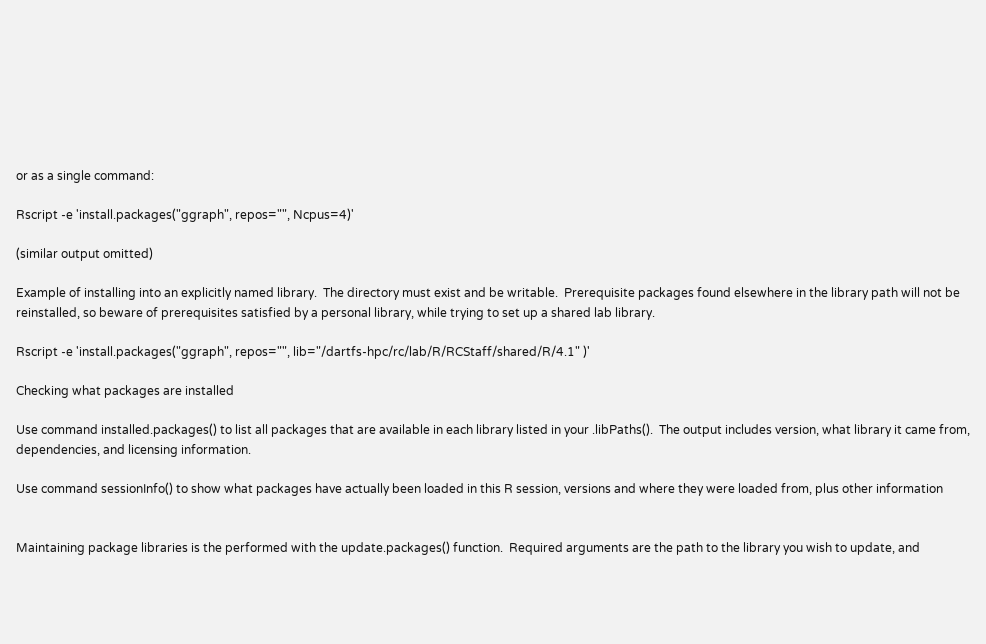or as a single command:

Rscript -e 'install.packages("ggraph", repos="", Ncpus=4)'

(similar output omitted)

Example of installing into an explicitly named library.  The directory must exist and be writable.  Prerequisite packages found elsewhere in the library path will not be reinstalled, so beware of prerequisites satisfied by a personal library, while trying to set up a shared lab library.

Rscript -e 'install.packages("ggraph", repos="", lib="/dartfs-hpc/rc/lab/R/RCStaff/shared/R/4.1" )'

Checking what packages are installed

Use command installed.packages() to list all packages that are available in each library listed in your .libPaths().  The output includes version, what library it came from, dependencies, and licensing information.

Use command sessionInfo() to show what packages have actually been loaded in this R session, versions and where they were loaded from, plus other information


Maintaining package libraries is the performed with the update.packages() function.  Required arguments are the path to the library you wish to update, and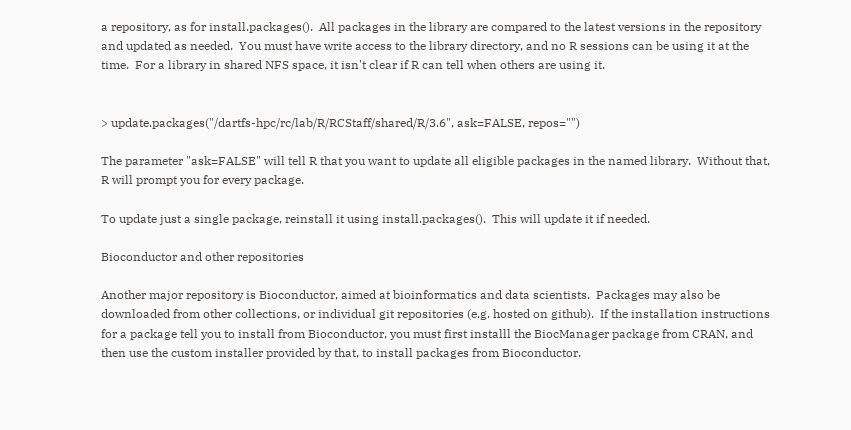a repository, as for install.packages().  All packages in the library are compared to the latest versions in the repository and updated as needed.  You must have write access to the library directory, and no R sessions can be using it at the time.  For a library in shared NFS space, it isn't clear if R can tell when others are using it.


> update.packages("/dartfs-hpc/rc/lab/R/RCStaff/shared/R/3.6", ask=FALSE, repos="")

The parameter "ask=FALSE" will tell R that you want to update all eligible packages in the named library.  Without that, R will prompt you for every package.

To update just a single package, reinstall it using install.packages().  This will update it if needed.

Bioconductor and other repositories

Another major repository is Bioconductor, aimed at bioinformatics and data scientists.  Packages may also be downloaded from other collections, or individual git repositories (e.g. hosted on github).  If the installation instructions for a package tell you to install from Bioconductor, you must first installl the BiocManager package from CRAN, and then use the custom installer provided by that, to install packages from Bioconductor.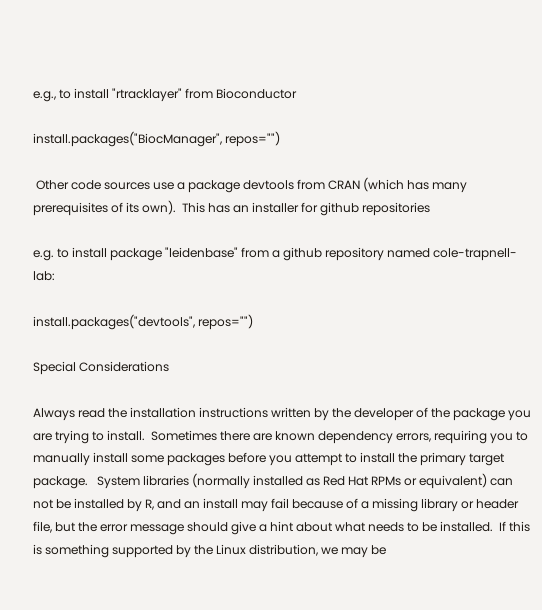e.g., to install "rtracklayer" from Bioconductor

install.packages("BiocManager", repos="")

 Other code sources use a package devtools from CRAN (which has many prerequisites of its own).  This has an installer for github repositories

e.g. to install package "leidenbase" from a github repository named cole-trapnell-lab:

install.packages("devtools", repos="")

Special Considerations

Always read the installation instructions written by the developer of the package you are trying to install.  Sometimes there are known dependency errors, requiring you to manually install some packages before you attempt to install the primary target package.   System libraries (normally installed as Red Hat RPMs or equivalent) can not be installed by R, and an install may fail because of a missing library or header file, but the error message should give a hint about what needs to be installed.  If this is something supported by the Linux distribution, we may be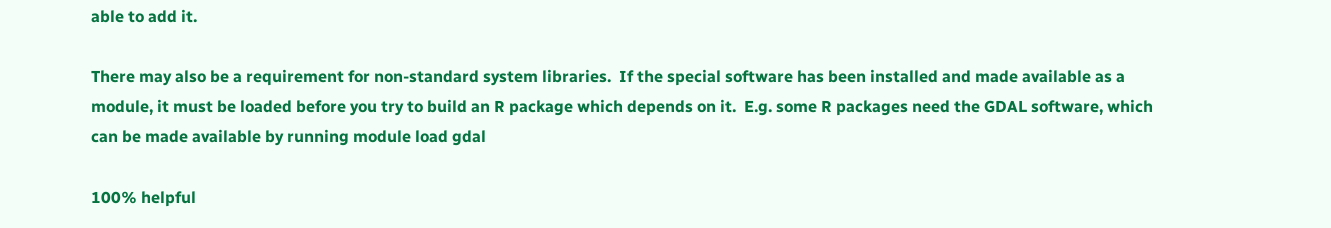able to add it.

There may also be a requirement for non-standard system libraries.  If the special software has been installed and made available as a module, it must be loaded before you try to build an R package which depends on it.  E.g. some R packages need the GDAL software, which can be made available by running module load gdal

100% helpful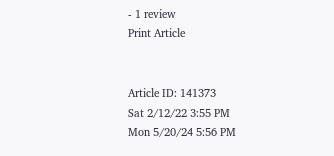- 1 review
Print Article


Article ID: 141373
Sat 2/12/22 3:55 PM
Mon 5/20/24 5:56 PM